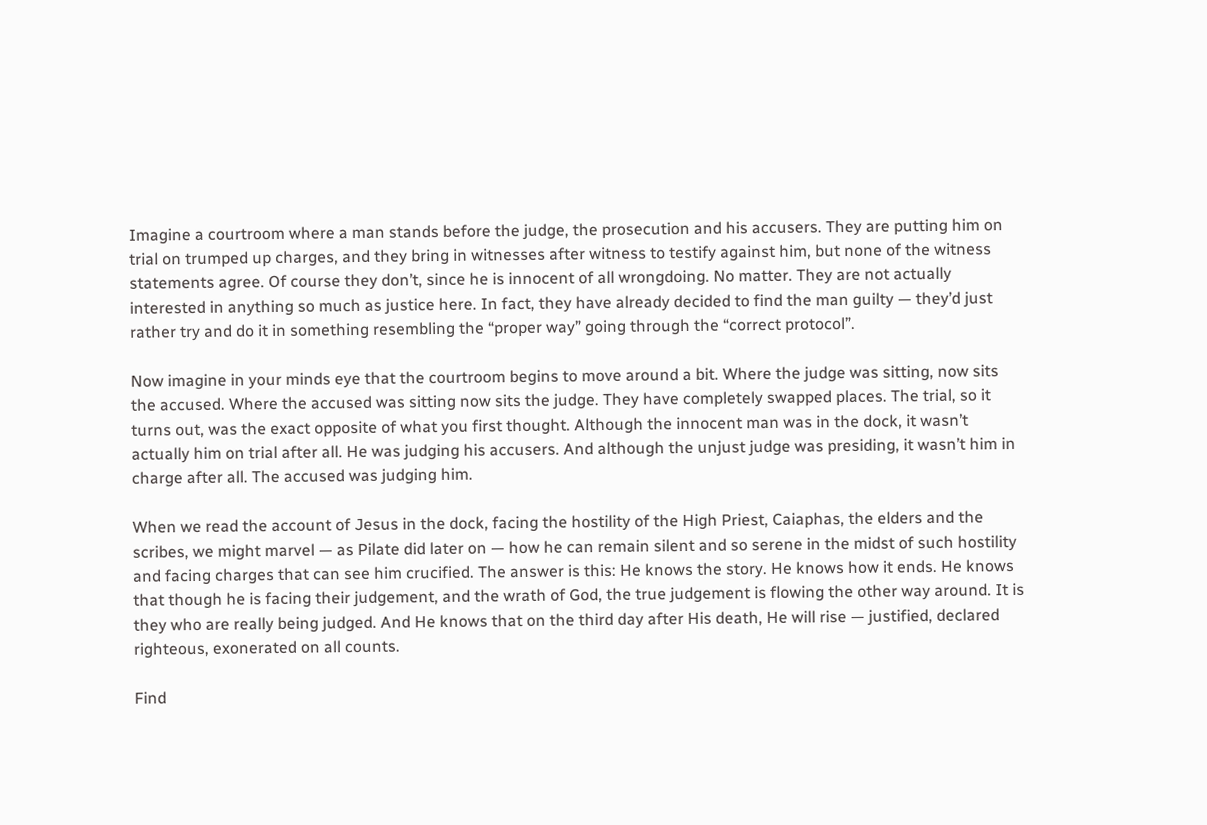Imagine a courtroom where a man stands before the judge, the prosecution and his accusers. They are putting him on trial on trumped up charges, and they bring in witnesses after witness to testify against him, but none of the witness statements agree. Of course they don’t, since he is innocent of all wrongdoing. No matter. They are not actually interested in anything so much as justice here. In fact, they have already decided to find the man guilty — they’d just rather try and do it in something resembling the “proper way” going through the “correct protocol”.

Now imagine in your minds eye that the courtroom begins to move around a bit. Where the judge was sitting, now sits the accused. Where the accused was sitting now sits the judge. They have completely swapped places. The trial, so it turns out, was the exact opposite of what you first thought. Although the innocent man was in the dock, it wasn’t actually him on trial after all. He was judging his accusers. And although the unjust judge was presiding, it wasn’t him in charge after all. The accused was judging him.

When we read the account of Jesus in the dock, facing the hostility of the High Priest, Caiaphas, the elders and the scribes, we might marvel — as Pilate did later on — how he can remain silent and so serene in the midst of such hostility and facing charges that can see him crucified. The answer is this: He knows the story. He knows how it ends. He knows that though he is facing their judgement, and the wrath of God, the true judgement is flowing the other way around. It is they who are really being judged. And He knows that on the third day after His death, He will rise — justified, declared righteous, exonerated on all counts.

Find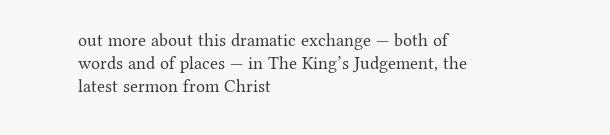out more about this dramatic exchange — both of words and of places — in The King’s Judgement, the latest sermon from Christ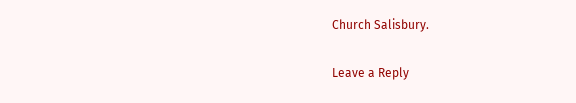Church Salisbury.

Leave a Reply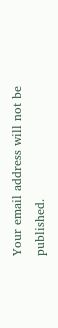Your email address will not be published.